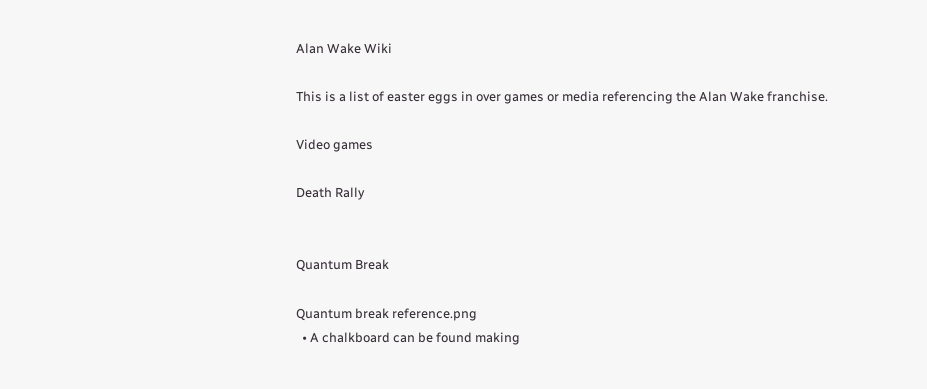Alan Wake Wiki

This is a list of easter eggs in over games or media referencing the Alan Wake franchise.

Video games

Death Rally


Quantum Break

Quantum break reference.png
  • A chalkboard can be found making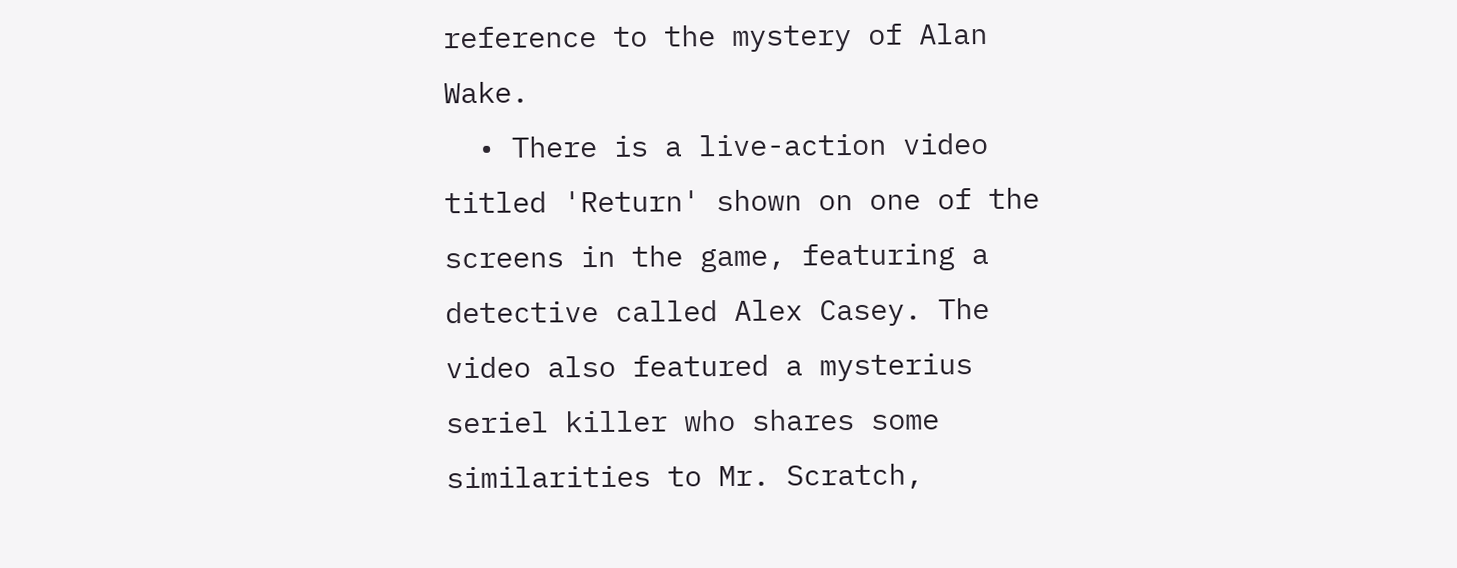reference to the mystery of Alan Wake.
  • There is a live-action video titled 'Return' shown on one of the screens in the game, featuring a detective called Alex Casey. The video also featured a mysterius seriel killer who shares some similarities to Mr. Scratch,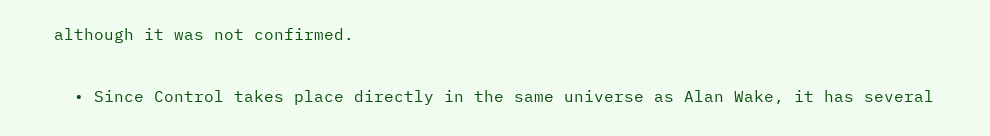although it was not confirmed.


  • Since Control takes place directly in the same universe as Alan Wake, it has several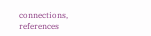connections, references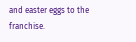and easter eggs to the franchise.